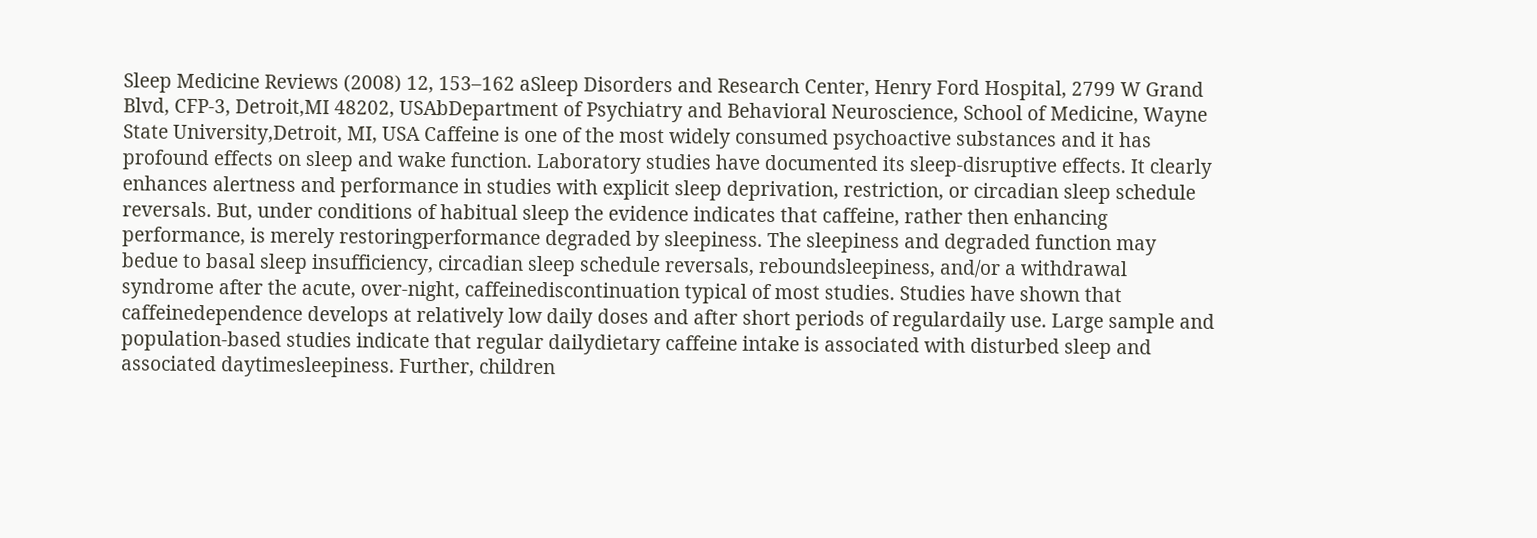Sleep Medicine Reviews (2008) 12, 153–162 aSleep Disorders and Research Center, Henry Ford Hospital, 2799 W Grand Blvd, CFP-3, Detroit,MI 48202, USAbDepartment of Psychiatry and Behavioral Neuroscience, School of Medicine, Wayne State University,Detroit, MI, USA Caffeine is one of the most widely consumed psychoactive substances and it has profound effects on sleep and wake function. Laboratory studies have documented its sleep-disruptive effects. It clearly enhances alertness and performance in studies with explicit sleep deprivation, restriction, or circadian sleep schedule reversals. But, under conditions of habitual sleep the evidence indicates that caffeine, rather then enhancing performance, is merely restoringperformance degraded by sleepiness. The sleepiness and degraded function may bedue to basal sleep insufficiency, circadian sleep schedule reversals, reboundsleepiness, and/or a withdrawal syndrome after the acute, over-night, caffeinediscontinuation typical of most studies. Studies have shown that caffeinedependence develops at relatively low daily doses and after short periods of regulardaily use. Large sample and population-based studies indicate that regular dailydietary caffeine intake is associated with disturbed sleep and associated daytimesleepiness. Further, children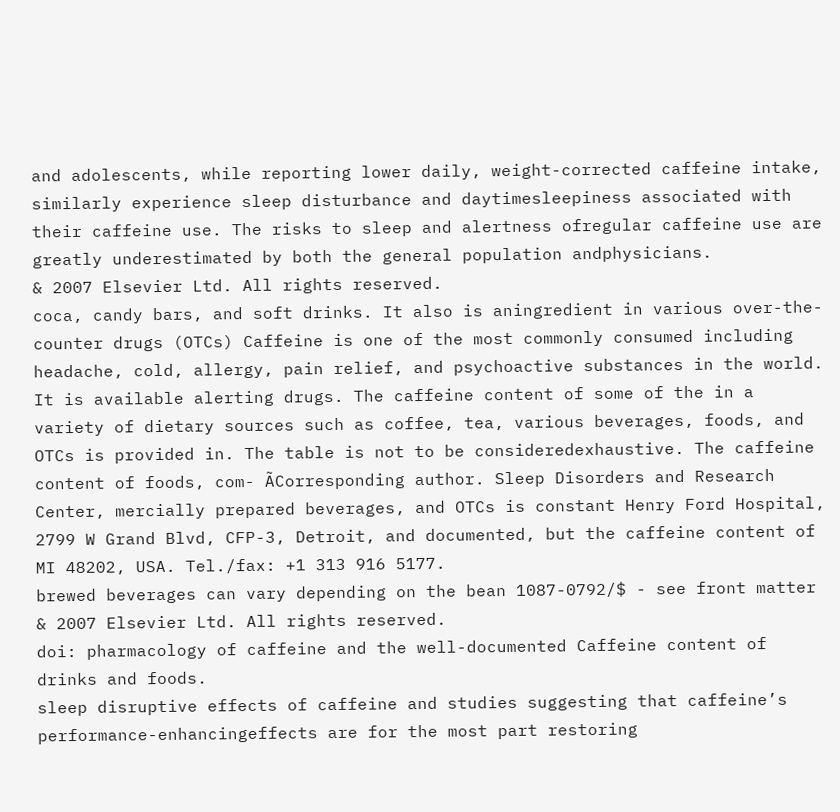and adolescents, while reporting lower daily, weight-corrected caffeine intake, similarly experience sleep disturbance and daytimesleepiness associated with their caffeine use. The risks to sleep and alertness ofregular caffeine use are greatly underestimated by both the general population andphysicians.
& 2007 Elsevier Ltd. All rights reserved.
coca, candy bars, and soft drinks. It also is aningredient in various over-the-counter drugs (OTCs) Caffeine is one of the most commonly consumed including headache, cold, allergy, pain relief, and psychoactive substances in the world. It is available alerting drugs. The caffeine content of some of the in a variety of dietary sources such as coffee, tea, various beverages, foods, and OTCs is provided in. The table is not to be consideredexhaustive. The caffeine content of foods, com- ÃCorresponding author. Sleep Disorders and Research Center, mercially prepared beverages, and OTCs is constant Henry Ford Hospital, 2799 W Grand Blvd, CFP-3, Detroit, and documented, but the caffeine content of MI 48202, USA. Tel./fax: +1 313 916 5177.
brewed beverages can vary depending on the bean 1087-0792/$ - see front matter & 2007 Elsevier Ltd. All rights reserved.
doi: pharmacology of caffeine and the well-documented Caffeine content of drinks and foods.
sleep disruptive effects of caffeine and studies suggesting that caffeine’s performance-enhancingeffects are for the most part restoring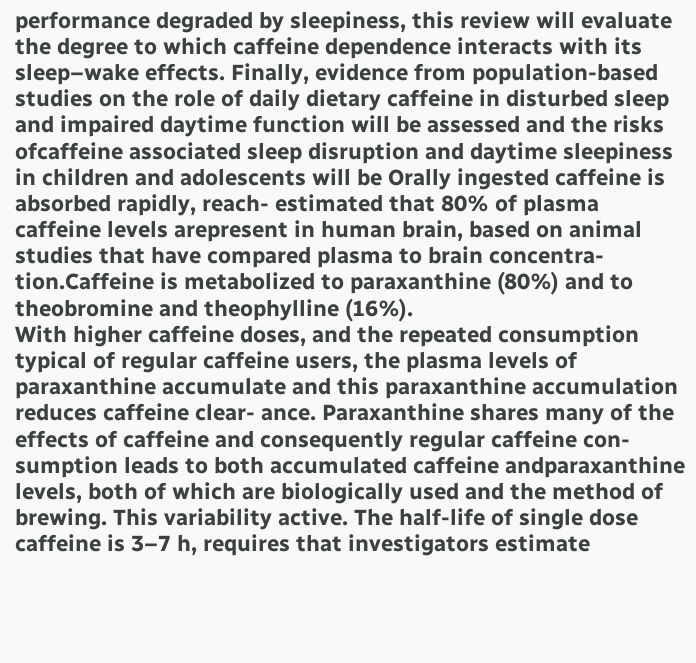performance degraded by sleepiness, this review will evaluate the degree to which caffeine dependence interacts with its sleep–wake effects. Finally, evidence from population-based studies on the role of daily dietary caffeine in disturbed sleep and impaired daytime function will be assessed and the risks ofcaffeine associated sleep disruption and daytime sleepiness in children and adolescents will be Orally ingested caffeine is absorbed rapidly, reach- estimated that 80% of plasma caffeine levels arepresent in human brain, based on animal studies that have compared plasma to brain concentra- tion.Caffeine is metabolized to paraxanthine (80%) and to theobromine and theophylline (16%).
With higher caffeine doses, and the repeated consumption typical of regular caffeine users, the plasma levels of paraxanthine accumulate and this paraxanthine accumulation reduces caffeine clear- ance. Paraxanthine shares many of the effects of caffeine and consequently regular caffeine con-sumption leads to both accumulated caffeine andparaxanthine levels, both of which are biologically used and the method of brewing. This variability active. The half-life of single dose caffeine is 3–7 h, requires that investigators estimate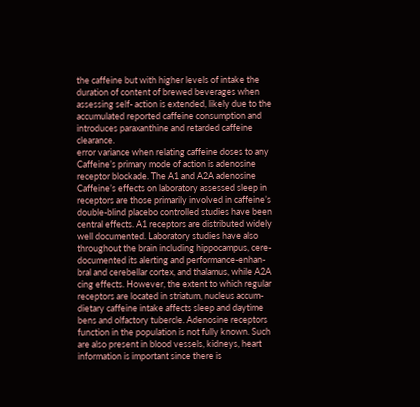the caffeine but with higher levels of intake the duration of content of brewed beverages when assessing self- action is extended, likely due to the accumulated reported caffeine consumption and introduces paraxanthine and retarded caffeine clearance.
error variance when relating caffeine doses to any Caffeine’s primary mode of action is adenosine receptor blockade. The A1 and A2A adenosine Caffeine’s effects on laboratory assessed sleep in receptors are those primarily involved in caffeine’s double-blind placebo controlled studies have been central effects. A1 receptors are distributed widely well documented. Laboratory studies have also throughout the brain including hippocampus, cere- documented its alerting and performance-enhan- bral and cerebellar cortex, and thalamus, while A2A cing effects. However, the extent to which regular receptors are located in striatum, nucleus accum- dietary caffeine intake affects sleep and daytime bens and olfactory tubercle. Adenosine receptors function in the population is not fully known. Such are also present in blood vessels, kidneys, heart information is important since there is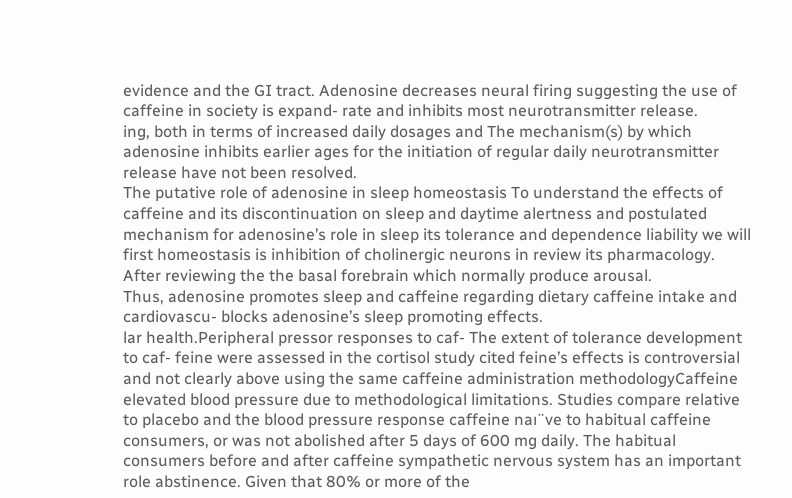evidence and the GI tract. Adenosine decreases neural firing suggesting the use of caffeine in society is expand- rate and inhibits most neurotransmitter release.
ing, both in terms of increased daily dosages and The mechanism(s) by which adenosine inhibits earlier ages for the initiation of regular daily neurotransmitter release have not been resolved.
The putative role of adenosine in sleep homeostasis To understand the effects of caffeine and its discontinuation on sleep and daytime alertness and postulated mechanism for adenosine’s role in sleep its tolerance and dependence liability we will first homeostasis is inhibition of cholinergic neurons in review its pharmacology. After reviewing the the basal forebrain which normally produce arousal.
Thus, adenosine promotes sleep and caffeine regarding dietary caffeine intake and cardiovascu- blocks adenosine’s sleep promoting effects.
lar health.Peripheral pressor responses to caf- The extent of tolerance development to caf- feine were assessed in the cortisol study cited feine’s effects is controversial and not clearly above using the same caffeine administration methodologyCaffeine elevated blood pressure due to methodological limitations. Studies compare relative to placebo and the blood pressure response caffeine naı¨ve to habitual caffeine consumers, or was not abolished after 5 days of 600 mg daily. The habitual consumers before and after caffeine sympathetic nervous system has an important role abstinence. Given that 80% or more of the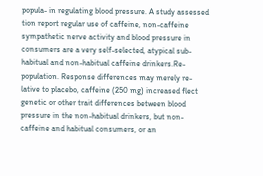popula- in regulating blood pressure. A study assessed tion report regular use of caffeine, non-caffeine sympathetic nerve activity and blood pressure in consumers are a very self-selected, atypical sub- habitual and non-habitual caffeine drinkers.Re- population. Response differences may merely re- lative to placebo, caffeine (250 mg) increased flect genetic or other trait differences between blood pressure in the non-habitual drinkers, but non-caffeine and habitual consumers, or an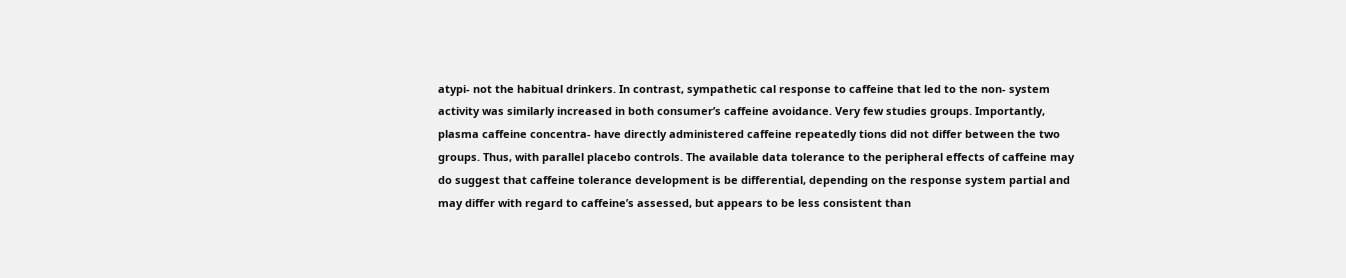atypi- not the habitual drinkers. In contrast, sympathetic cal response to caffeine that led to the non- system activity was similarly increased in both consumer’s caffeine avoidance. Very few studies groups. Importantly, plasma caffeine concentra- have directly administered caffeine repeatedly tions did not differ between the two groups. Thus, with parallel placebo controls. The available data tolerance to the peripheral effects of caffeine may do suggest that caffeine tolerance development is be differential, depending on the response system partial and may differ with regard to caffeine’s assessed, but appears to be less consistent than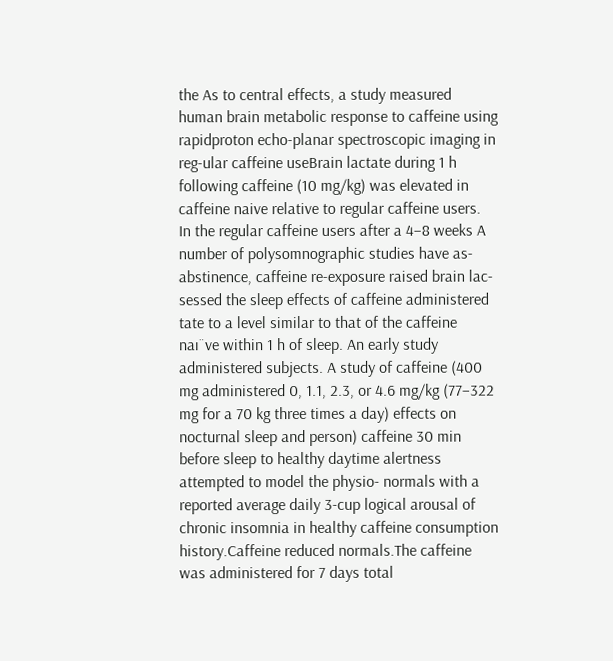the As to central effects, a study measured human brain metabolic response to caffeine using rapidproton echo-planar spectroscopic imaging in reg-ular caffeine useBrain lactate during 1 h following caffeine (10 mg/kg) was elevated in caffeine naive relative to regular caffeine users.
In the regular caffeine users after a 4–8 weeks A number of polysomnographic studies have as- abstinence, caffeine re-exposure raised brain lac- sessed the sleep effects of caffeine administered tate to a level similar to that of the caffeine naı¨ve within 1 h of sleep. An early study administered subjects. A study of caffeine (400 mg administered 0, 1.1, 2.3, or 4.6 mg/kg (77–322 mg for a 70 kg three times a day) effects on nocturnal sleep and person) caffeine 30 min before sleep to healthy daytime alertness attempted to model the physio- normals with a reported average daily 3-cup logical arousal of chronic insomnia in healthy caffeine consumption history.Caffeine reduced normals.The caffeine was administered for 7 days total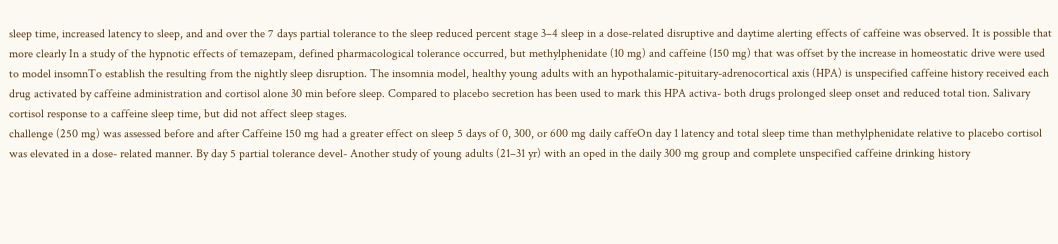sleep time, increased latency to sleep, and and over the 7 days partial tolerance to the sleep reduced percent stage 3–4 sleep in a dose-related disruptive and daytime alerting effects of caffeine was observed. It is possible that more clearly In a study of the hypnotic effects of temazepam, defined pharmacological tolerance occurred, but methylphenidate (10 mg) and caffeine (150 mg) that was offset by the increase in homeostatic drive were used to model insomnTo establish the resulting from the nightly sleep disruption. The insomnia model, healthy young adults with an hypothalamic-pituitary-adrenocortical axis (HPA) is unspecified caffeine history received each drug activated by caffeine administration and cortisol alone 30 min before sleep. Compared to placebo secretion has been used to mark this HPA activa- both drugs prolonged sleep onset and reduced total tion. Salivary cortisol response to a caffeine sleep time, but did not affect sleep stages.
challenge (250 mg) was assessed before and after Caffeine 150 mg had a greater effect on sleep 5 days of 0, 300, or 600 mg daily caffeOn day 1 latency and total sleep time than methylphenidate relative to placebo cortisol was elevated in a dose- related manner. By day 5 partial tolerance devel- Another study of young adults (21–31 yr) with an oped in the daily 300 mg group and complete unspecified caffeine drinking history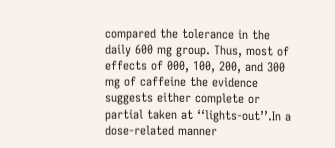compared the tolerance in the daily 600 mg group. Thus, most of effects of 000, 100, 200, and 300 mg of caffeine the evidence suggests either complete or partial taken at ‘‘lights-out’’.In a dose-related manner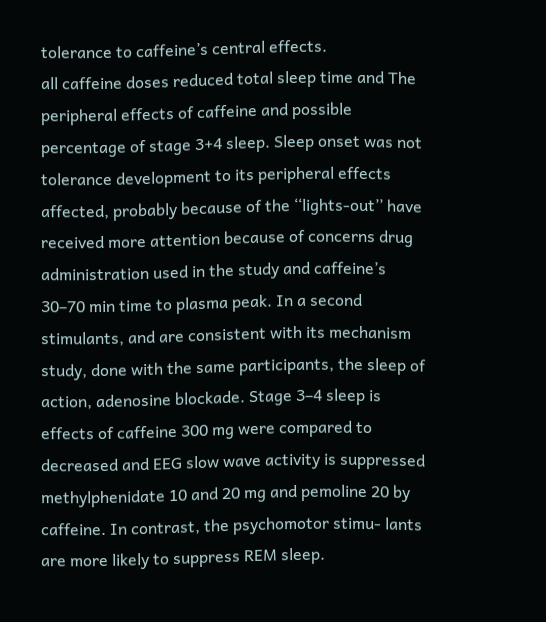tolerance to caffeine’s central effects.
all caffeine doses reduced total sleep time and The peripheral effects of caffeine and possible percentage of stage 3+4 sleep. Sleep onset was not tolerance development to its peripheral effects affected, probably because of the ‘‘lights-out’’ have received more attention because of concerns drug administration used in the study and caffeine’s 30–70 min time to plasma peak. In a second stimulants, and are consistent with its mechanism study, done with the same participants, the sleep of action, adenosine blockade. Stage 3–4 sleep is effects of caffeine 300 mg were compared to decreased and EEG slow wave activity is suppressed methylphenidate 10 and 20 mg and pemoline 20 by caffeine. In contrast, the psychomotor stimu- lants are more likely to suppress REM sleep.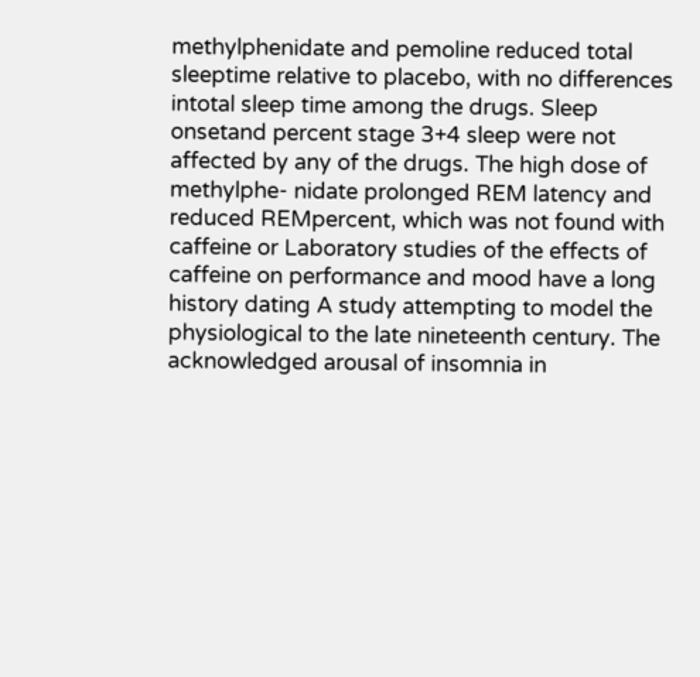methylphenidate and pemoline reduced total sleeptime relative to placebo, with no differences intotal sleep time among the drugs. Sleep onsetand percent stage 3+4 sleep were not affected by any of the drugs. The high dose of methylphe- nidate prolonged REM latency and reduced REMpercent, which was not found with caffeine or Laboratory studies of the effects of caffeine on performance and mood have a long history dating A study attempting to model the physiological to the late nineteenth century. The acknowledged arousal of insomnia in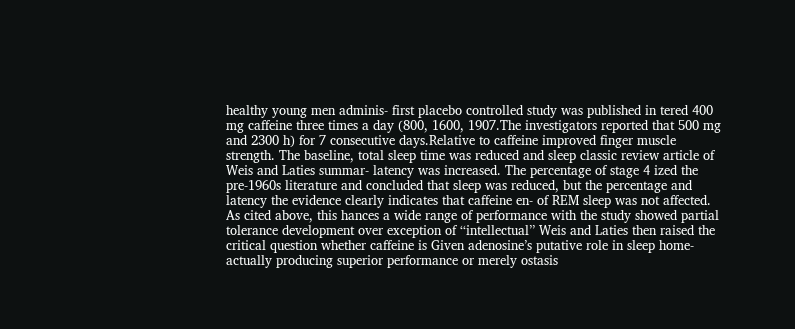healthy young men adminis- first placebo controlled study was published in tered 400 mg caffeine three times a day (800, 1600, 1907.The investigators reported that 500 mg and 2300 h) for 7 consecutive days.Relative to caffeine improved finger muscle strength. The baseline, total sleep time was reduced and sleep classic review article of Weis and Laties summar- latency was increased. The percentage of stage 4 ized the pre-1960s literature and concluded that sleep was reduced, but the percentage and latency the evidence clearly indicates that caffeine en- of REM sleep was not affected. As cited above, this hances a wide range of performance with the study showed partial tolerance development over exception of ‘‘intellectual’’ Weis and Laties then raised the critical question whether caffeine is Given adenosine’s putative role in sleep home- actually producing superior performance or merely ostasis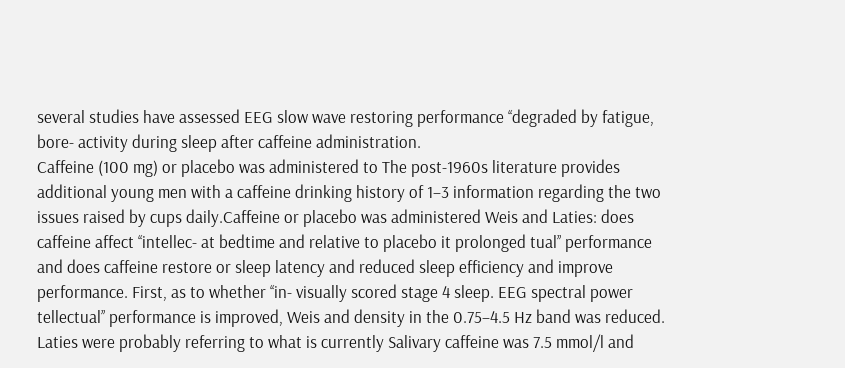several studies have assessed EEG slow wave restoring performance ‘‘degraded by fatigue, bore- activity during sleep after caffeine administration.
Caffeine (100 mg) or placebo was administered to The post-1960s literature provides additional young men with a caffeine drinking history of 1–3 information regarding the two issues raised by cups daily.Caffeine or placebo was administered Weis and Laties: does caffeine affect ‘‘intellec- at bedtime and relative to placebo it prolonged tual’’ performance and does caffeine restore or sleep latency and reduced sleep efficiency and improve performance. First, as to whether ‘‘in- visually scored stage 4 sleep. EEG spectral power tellectual’’ performance is improved, Weis and density in the 0.75–4.5 Hz band was reduced.
Laties were probably referring to what is currently Salivary caffeine was 7.5 mmol/l and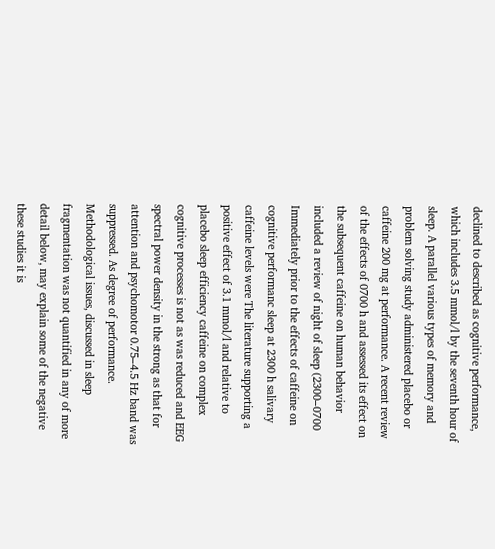declined to described as cognitive performance, which includes 3.5 mmol/l by the seventh hour of sleep. A parallel various types of memory and problem solving study administered placebo or caffeine 200 mg at performance. A recent review of the effects of 0700 h and assessed its effect on the subsequent caffeine on human behavior included a review of night of sleep (2300–0700 Immediately prior to the effects of caffeine on cognitive performanc sleep at 2300 h salivary caffeine levels were The literature supporting a positive effect of 3.1 mmol/l and relative to placebo sleep efficiency caffeine on complex cognitive processes is not as was reduced and EEG spectral power density in the strong as that for attention and psychomotor 0.75–4.5 Hz band was suppressed. As degree of performance. Methodological issues, discussed in sleep fragmentation was not quantified in any of more detail below, may explain some of the negative these studies it is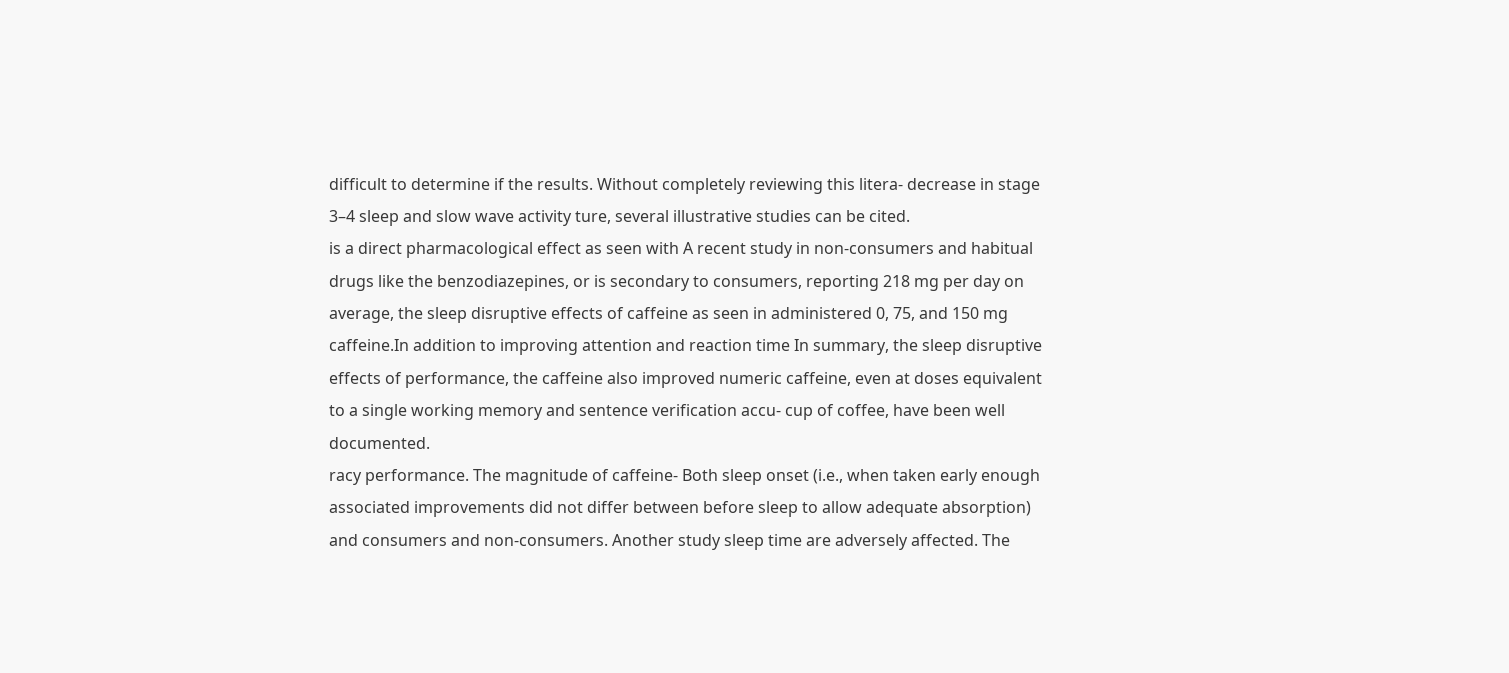difficult to determine if the results. Without completely reviewing this litera- decrease in stage 3–4 sleep and slow wave activity ture, several illustrative studies can be cited.
is a direct pharmacological effect as seen with A recent study in non-consumers and habitual drugs like the benzodiazepines, or is secondary to consumers, reporting 218 mg per day on average, the sleep disruptive effects of caffeine as seen in administered 0, 75, and 150 mg caffeine.In addition to improving attention and reaction time In summary, the sleep disruptive effects of performance, the caffeine also improved numeric caffeine, even at doses equivalent to a single working memory and sentence verification accu- cup of coffee, have been well documented.
racy performance. The magnitude of caffeine- Both sleep onset (i.e., when taken early enough associated improvements did not differ between before sleep to allow adequate absorption) and consumers and non-consumers. Another study sleep time are adversely affected. The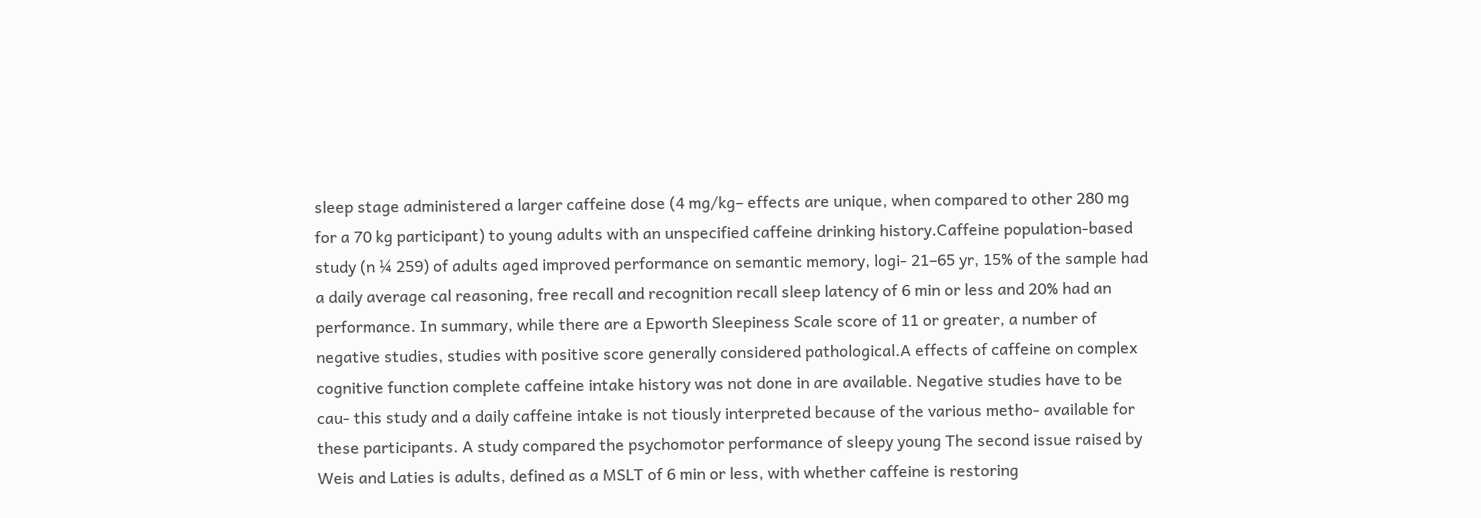sleep stage administered a larger caffeine dose (4 mg/kg– effects are unique, when compared to other 280 mg for a 70 kg participant) to young adults with an unspecified caffeine drinking history.Caffeine population-based study (n ¼ 259) of adults aged improved performance on semantic memory, logi- 21–65 yr, 15% of the sample had a daily average cal reasoning, free recall and recognition recall sleep latency of 6 min or less and 20% had an performance. In summary, while there are a Epworth Sleepiness Scale score of 11 or greater, a number of negative studies, studies with positive score generally considered pathological.A effects of caffeine on complex cognitive function complete caffeine intake history was not done in are available. Negative studies have to be cau- this study and a daily caffeine intake is not tiously interpreted because of the various metho- available for these participants. A study compared the psychomotor performance of sleepy young The second issue raised by Weis and Laties is adults, defined as a MSLT of 6 min or less, with whether caffeine is restoring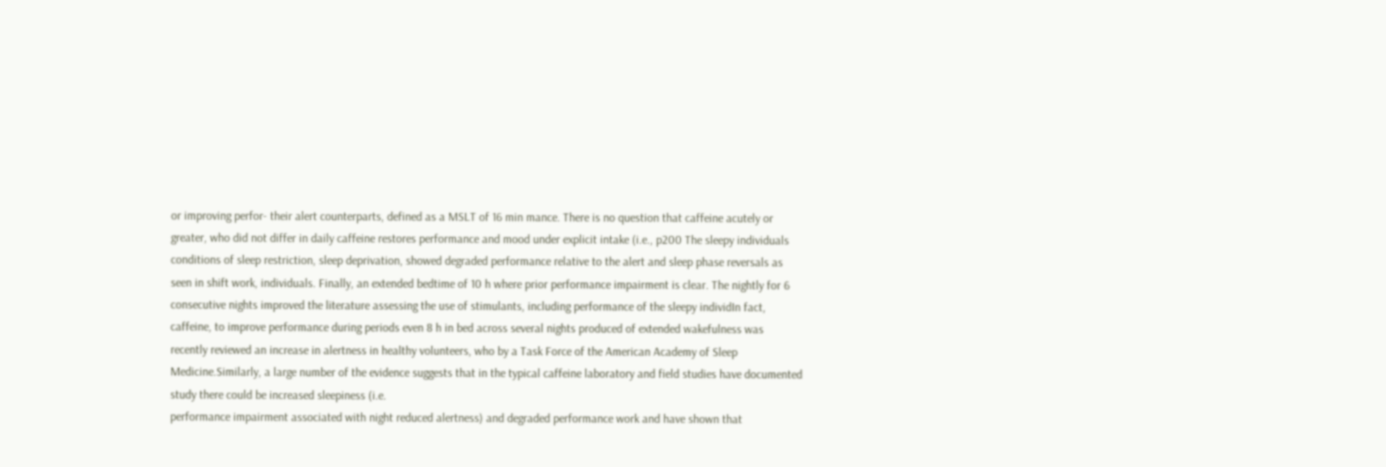or improving perfor- their alert counterparts, defined as a MSLT of 16 min mance. There is no question that caffeine acutely or greater, who did not differ in daily caffeine restores performance and mood under explicit intake (i.e., p200 The sleepy individuals conditions of sleep restriction, sleep deprivation, showed degraded performance relative to the alert and sleep phase reversals as seen in shift work, individuals. Finally, an extended bedtime of 10 h where prior performance impairment is clear. The nightly for 6 consecutive nights improved the literature assessing the use of stimulants, including performance of the sleepy individIn fact, caffeine, to improve performance during periods even 8 h in bed across several nights produced of extended wakefulness was recently reviewed an increase in alertness in healthy volunteers, who by a Task Force of the American Academy of Sleep Medicine.Similarly, a large number of the evidence suggests that in the typical caffeine laboratory and field studies have documented study there could be increased sleepiness (i.e.
performance impairment associated with night reduced alertness) and degraded performance work and have shown that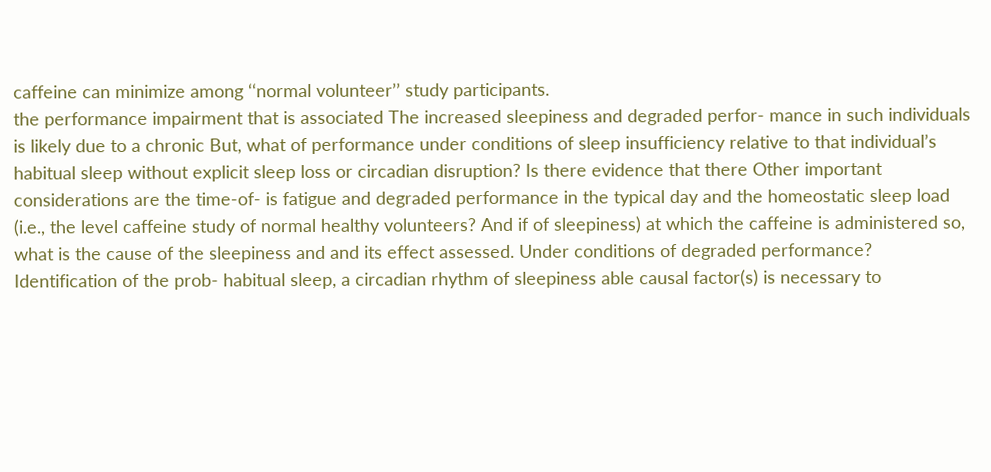caffeine can minimize among ‘‘normal volunteer’’ study participants.
the performance impairment that is associated The increased sleepiness and degraded perfor- mance in such individuals is likely due to a chronic But, what of performance under conditions of sleep insufficiency relative to that individual’s habitual sleep without explicit sleep loss or circadian disruption? Is there evidence that there Other important considerations are the time-of- is fatigue and degraded performance in the typical day and the homeostatic sleep load (i.e., the level caffeine study of normal healthy volunteers? And if of sleepiness) at which the caffeine is administered so, what is the cause of the sleepiness and and its effect assessed. Under conditions of degraded performance? Identification of the prob- habitual sleep, a circadian rhythm of sleepiness able causal factor(s) is necessary to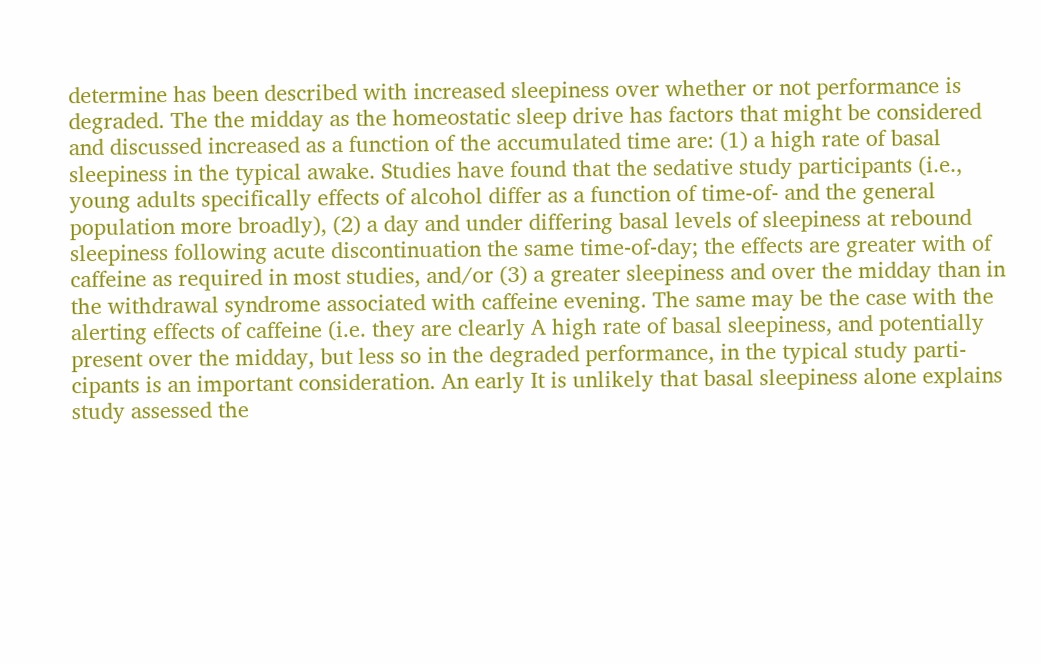determine has been described with increased sleepiness over whether or not performance is degraded. The the midday as the homeostatic sleep drive has factors that might be considered and discussed increased as a function of the accumulated time are: (1) a high rate of basal sleepiness in the typical awake. Studies have found that the sedative study participants (i.e., young adults specifically effects of alcohol differ as a function of time-of- and the general population more broadly), (2) a day and under differing basal levels of sleepiness at rebound sleepiness following acute discontinuation the same time-of-day; the effects are greater with of caffeine as required in most studies, and/or (3) a greater sleepiness and over the midday than in the withdrawal syndrome associated with caffeine evening. The same may be the case with the alerting effects of caffeine (i.e. they are clearly A high rate of basal sleepiness, and potentially present over the midday, but less so in the degraded performance, in the typical study parti- cipants is an important consideration. An early It is unlikely that basal sleepiness alone explains study assessed the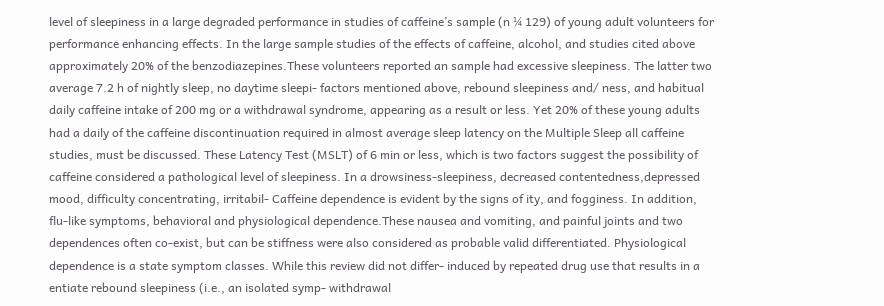level of sleepiness in a large degraded performance in studies of caffeine’s sample (n ¼ 129) of young adult volunteers for performance enhancing effects. In the large sample studies of the effects of caffeine, alcohol, and studies cited above approximately 20% of the benzodiazepines.These volunteers reported an sample had excessive sleepiness. The latter two average 7.2 h of nightly sleep, no daytime sleepi- factors mentioned above, rebound sleepiness and/ ness, and habitual daily caffeine intake of 200 mg or a withdrawal syndrome, appearing as a result or less. Yet 20% of these young adults had a daily of the caffeine discontinuation required in almost average sleep latency on the Multiple Sleep all caffeine studies, must be discussed. These Latency Test (MSLT) of 6 min or less, which is two factors suggest the possibility of caffeine considered a pathological level of sleepiness. In a drowsiness-sleepiness, decreased contentedness,depressed mood, difficulty concentrating, irritabil- Caffeine dependence is evident by the signs of ity, and fogginess. In addition, flu-like symptoms, behavioral and physiological dependence.These nausea and vomiting, and painful joints and two dependences often co-exist, but can be stiffness were also considered as probable valid differentiated. Physiological dependence is a state symptom classes. While this review did not differ- induced by repeated drug use that results in a entiate rebound sleepiness (i.e., an isolated symp- withdrawal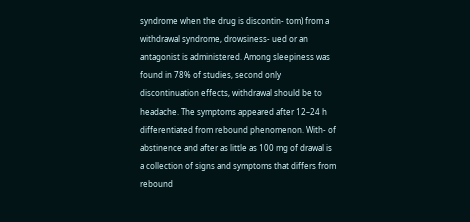syndrome when the drug is discontin- tom) from a withdrawal syndrome, drowsiness- ued or an antagonist is administered. Among sleepiness was found in 78% of studies, second only discontinuation effects, withdrawal should be to headache. The symptoms appeared after 12–24 h differentiated from rebound phenomenon. With- of abstinence and after as little as 100 mg of drawal is a collection of signs and symptoms that differs from rebound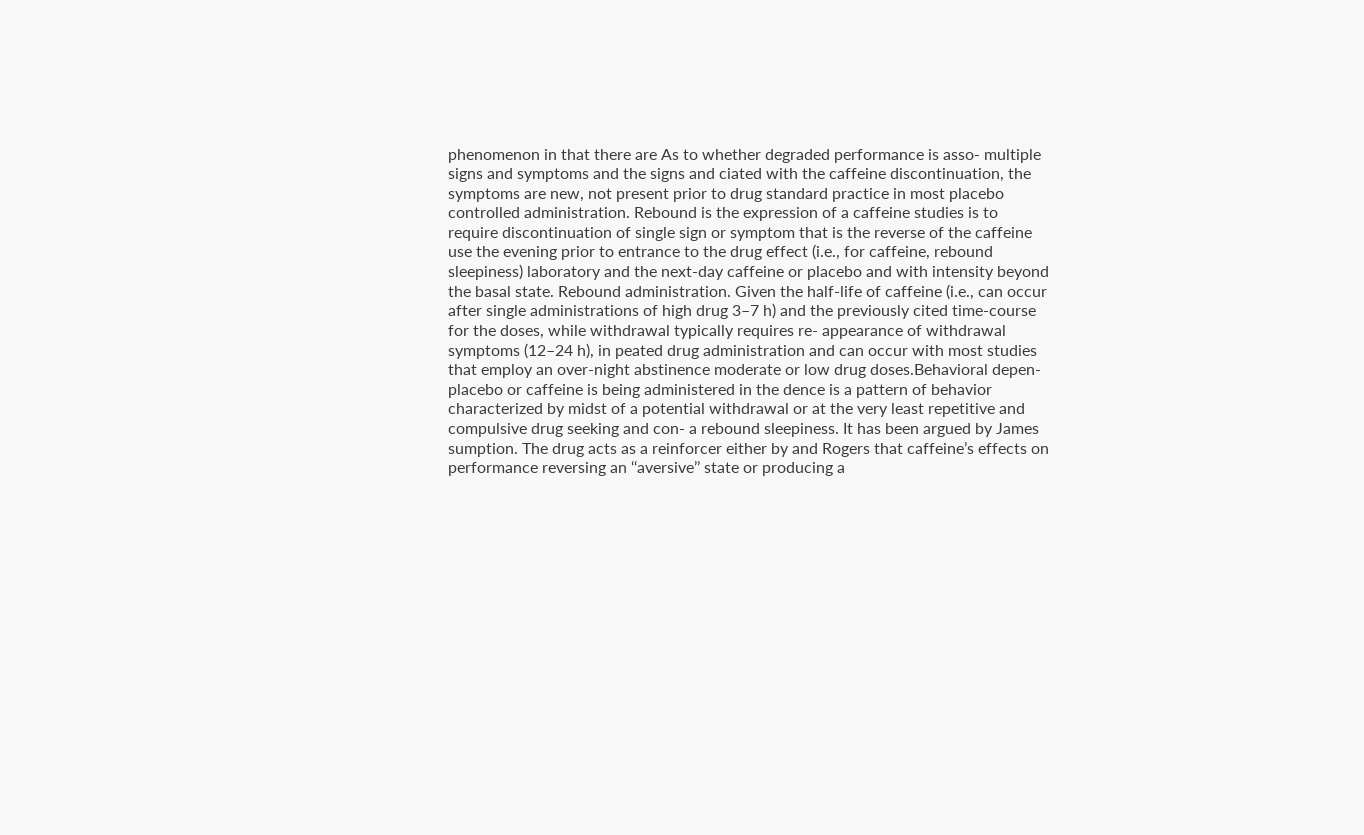phenomenon in that there are As to whether degraded performance is asso- multiple signs and symptoms and the signs and ciated with the caffeine discontinuation, the symptoms are new, not present prior to drug standard practice in most placebo controlled administration. Rebound is the expression of a caffeine studies is to require discontinuation of single sign or symptom that is the reverse of the caffeine use the evening prior to entrance to the drug effect (i.e., for caffeine, rebound sleepiness) laboratory and the next-day caffeine or placebo and with intensity beyond the basal state. Rebound administration. Given the half-life of caffeine (i.e., can occur after single administrations of high drug 3–7 h) and the previously cited time-course for the doses, while withdrawal typically requires re- appearance of withdrawal symptoms (12–24 h), in peated drug administration and can occur with most studies that employ an over-night abstinence moderate or low drug doses.Behavioral depen- placebo or caffeine is being administered in the dence is a pattern of behavior characterized by midst of a potential withdrawal or at the very least repetitive and compulsive drug seeking and con- a rebound sleepiness. It has been argued by James sumption. The drug acts as a reinforcer either by and Rogers that caffeine’s effects on performance reversing an ‘‘aversive’’ state or producing a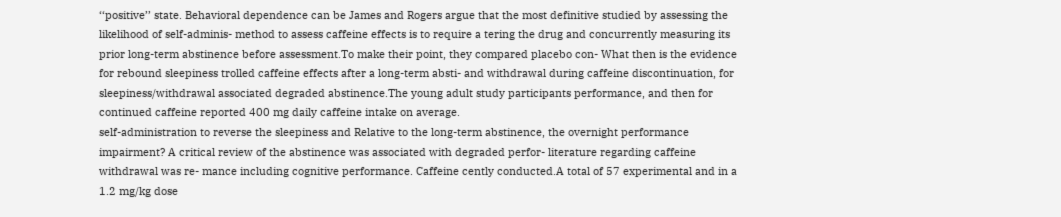‘‘positive’’ state. Behavioral dependence can be James and Rogers argue that the most definitive studied by assessing the likelihood of self-adminis- method to assess caffeine effects is to require a tering the drug and concurrently measuring its prior long-term abstinence before assessment.To make their point, they compared placebo con- What then is the evidence for rebound sleepiness trolled caffeine effects after a long-term absti- and withdrawal during caffeine discontinuation, for sleepiness/withdrawal associated degraded abstinence.The young adult study participants performance, and then for continued caffeine reported 400 mg daily caffeine intake on average.
self-administration to reverse the sleepiness and Relative to the long-term abstinence, the overnight performance impairment? A critical review of the abstinence was associated with degraded perfor- literature regarding caffeine withdrawal was re- mance including cognitive performance. Caffeine cently conducted.A total of 57 experimental and in a 1.2 mg/kg dose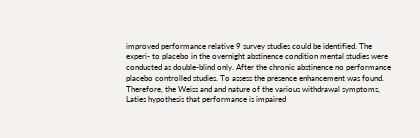improved performance relative 9 survey studies could be identified. The experi- to placebo in the overnight abstinence condition mental studies were conducted as double-blind only. After the chronic abstinence no performance placebo controlled studies. To assess the presence enhancement was found. Therefore, the Weiss and and nature of the various withdrawal symptoms, Laties hypothesis that performance is impaired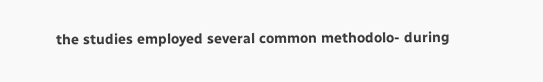the studies employed several common methodolo- during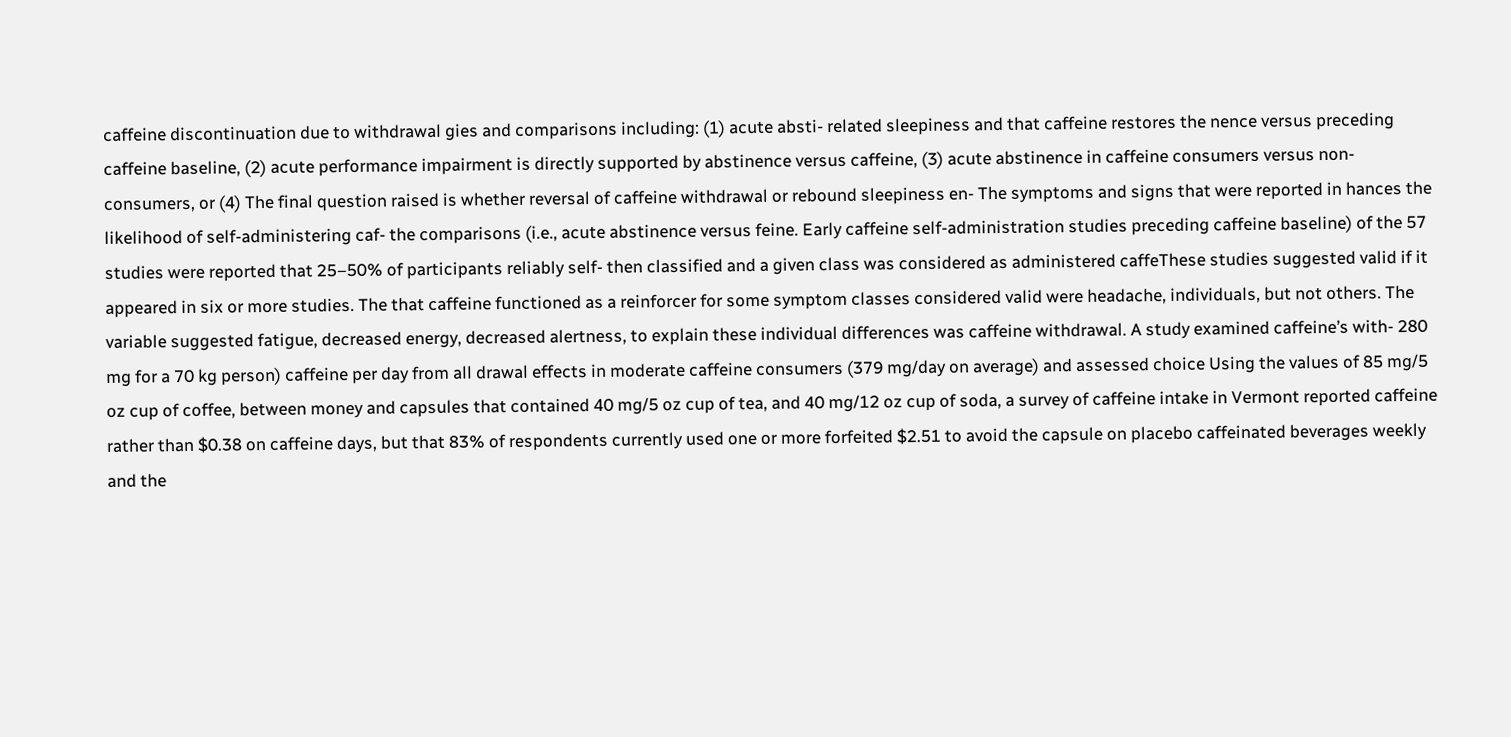caffeine discontinuation due to withdrawal gies and comparisons including: (1) acute absti- related sleepiness and that caffeine restores the nence versus preceding caffeine baseline, (2) acute performance impairment is directly supported by abstinence versus caffeine, (3) acute abstinence in caffeine consumers versus non-consumers, or (4) The final question raised is whether reversal of caffeine withdrawal or rebound sleepiness en- The symptoms and signs that were reported in hances the likelihood of self-administering caf- the comparisons (i.e., acute abstinence versus feine. Early caffeine self-administration studies preceding caffeine baseline) of the 57 studies were reported that 25–50% of participants reliably self- then classified and a given class was considered as administered caffeThese studies suggested valid if it appeared in six or more studies. The that caffeine functioned as a reinforcer for some symptom classes considered valid were headache, individuals, but not others. The variable suggested fatigue, decreased energy, decreased alertness, to explain these individual differences was caffeine withdrawal. A study examined caffeine’s with- 280 mg for a 70 kg person) caffeine per day from all drawal effects in moderate caffeine consumers (379 mg/day on average) and assessed choice Using the values of 85 mg/5 oz cup of coffee, between money and capsules that contained 40 mg/5 oz cup of tea, and 40 mg/12 oz cup of soda, a survey of caffeine intake in Vermont reported caffeine rather than $0.38 on caffeine days, but that 83% of respondents currently used one or more forfeited $2.51 to avoid the capsule on placebo caffeinated beverages weekly and the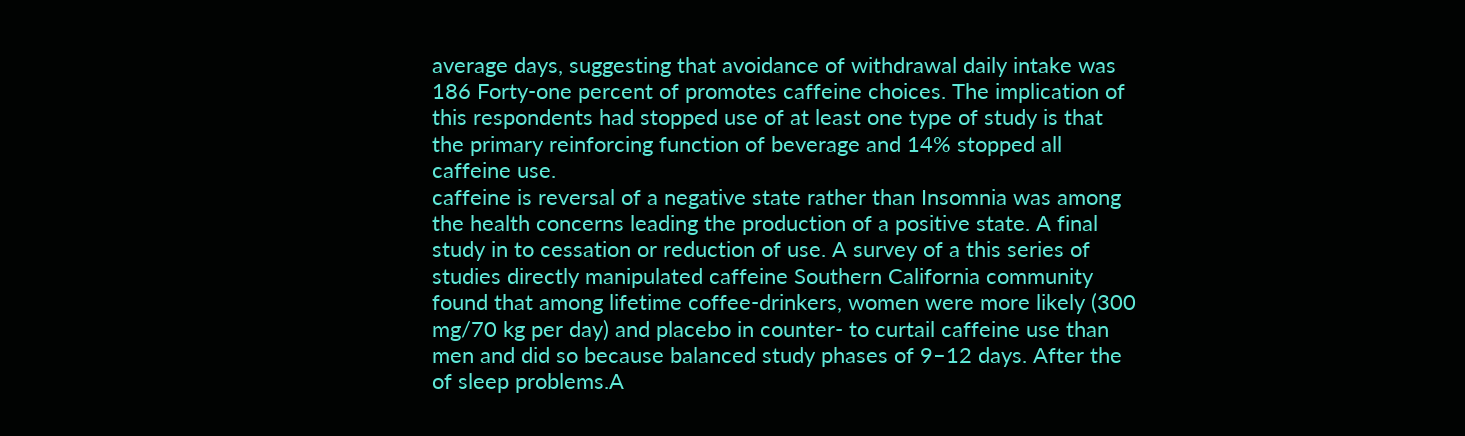average days, suggesting that avoidance of withdrawal daily intake was 186 Forty-one percent of promotes caffeine choices. The implication of this respondents had stopped use of at least one type of study is that the primary reinforcing function of beverage and 14% stopped all caffeine use.
caffeine is reversal of a negative state rather than Insomnia was among the health concerns leading the production of a positive state. A final study in to cessation or reduction of use. A survey of a this series of studies directly manipulated caffeine Southern California community found that among lifetime coffee-drinkers, women were more likely (300 mg/70 kg per day) and placebo in counter- to curtail caffeine use than men and did so because balanced study phases of 9–12 days. After the of sleep problems.A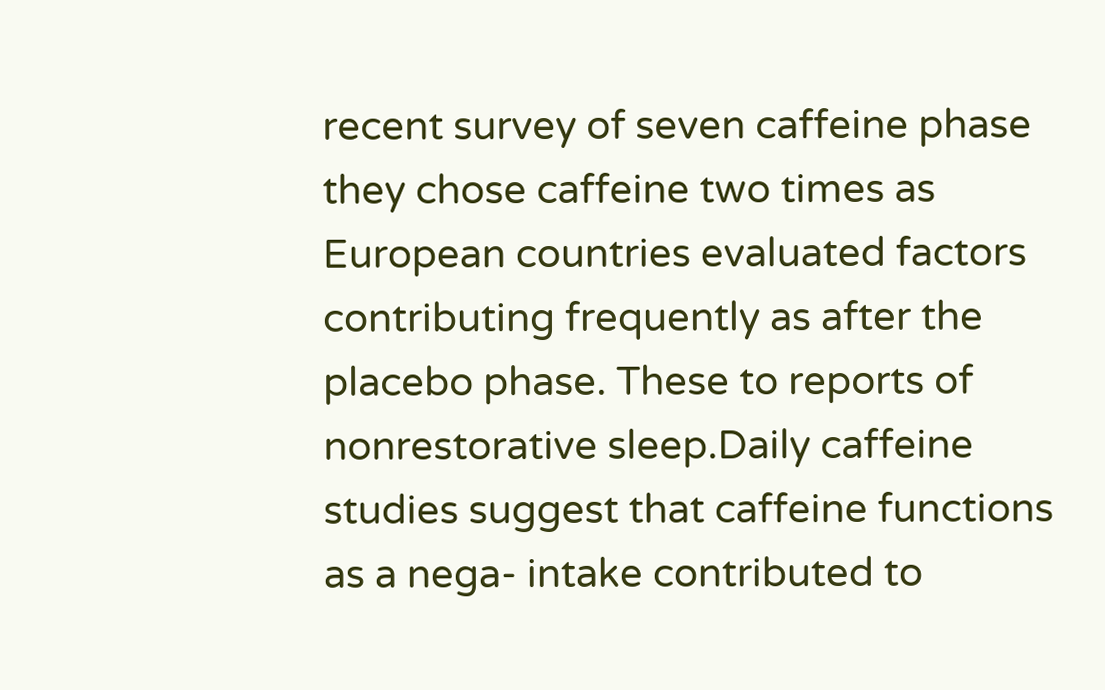recent survey of seven caffeine phase they chose caffeine two times as European countries evaluated factors contributing frequently as after the placebo phase. These to reports of nonrestorative sleep.Daily caffeine studies suggest that caffeine functions as a nega- intake contributed to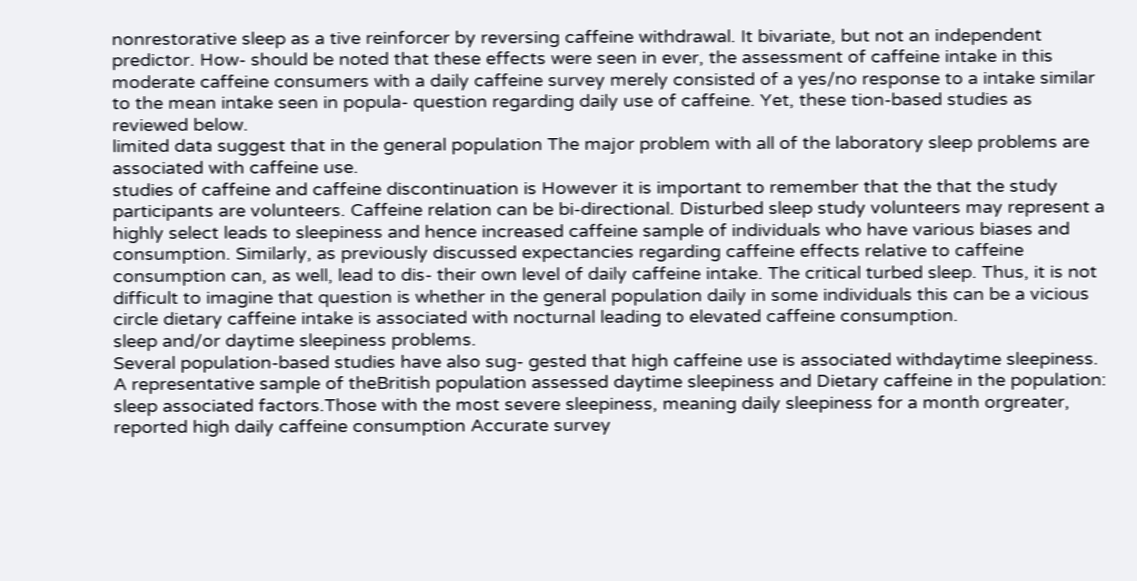nonrestorative sleep as a tive reinforcer by reversing caffeine withdrawal. It bivariate, but not an independent predictor. How- should be noted that these effects were seen in ever, the assessment of caffeine intake in this moderate caffeine consumers with a daily caffeine survey merely consisted of a yes/no response to a intake similar to the mean intake seen in popula- question regarding daily use of caffeine. Yet, these tion-based studies as reviewed below.
limited data suggest that in the general population The major problem with all of the laboratory sleep problems are associated with caffeine use.
studies of caffeine and caffeine discontinuation is However it is important to remember that the that the study participants are volunteers. Caffeine relation can be bi-directional. Disturbed sleep study volunteers may represent a highly select leads to sleepiness and hence increased caffeine sample of individuals who have various biases and consumption. Similarly, as previously discussed expectancies regarding caffeine effects relative to caffeine consumption can, as well, lead to dis- their own level of daily caffeine intake. The critical turbed sleep. Thus, it is not difficult to imagine that question is whether in the general population daily in some individuals this can be a vicious circle dietary caffeine intake is associated with nocturnal leading to elevated caffeine consumption.
sleep and/or daytime sleepiness problems.
Several population-based studies have also sug- gested that high caffeine use is associated withdaytime sleepiness. A representative sample of theBritish population assessed daytime sleepiness and Dietary caffeine in the population: sleep associated factors.Those with the most severe sleepiness, meaning daily sleepiness for a month orgreater, reported high daily caffeine consumption Accurate survey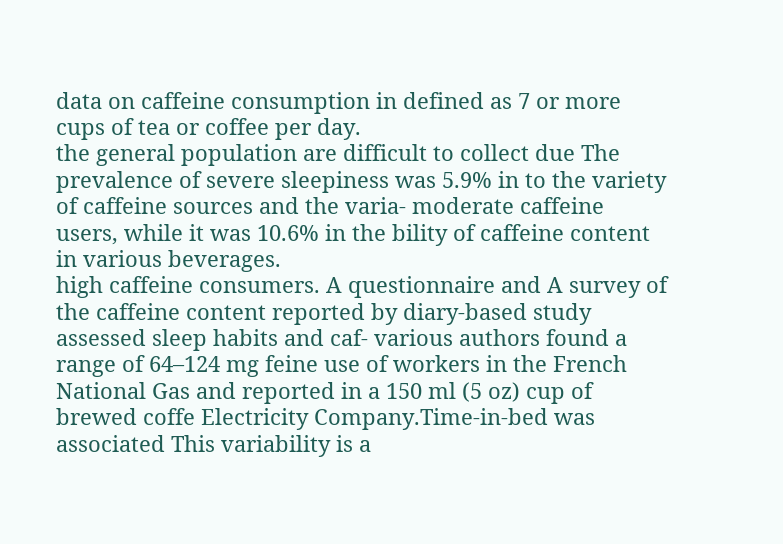data on caffeine consumption in defined as 7 or more cups of tea or coffee per day.
the general population are difficult to collect due The prevalence of severe sleepiness was 5.9% in to the variety of caffeine sources and the varia- moderate caffeine users, while it was 10.6% in the bility of caffeine content in various beverages.
high caffeine consumers. A questionnaire and A survey of the caffeine content reported by diary-based study assessed sleep habits and caf- various authors found a range of 64–124 mg feine use of workers in the French National Gas and reported in a 150 ml (5 oz) cup of brewed coffe Electricity Company.Time-in-bed was associated This variability is a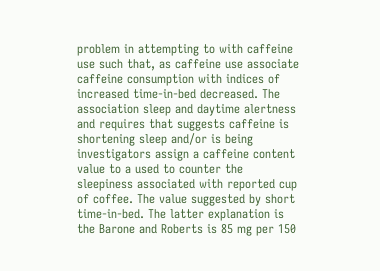problem in attempting to with caffeine use such that, as caffeine use associate caffeine consumption with indices of increased time-in-bed decreased. The association sleep and daytime alertness and requires that suggests caffeine is shortening sleep and/or is being investigators assign a caffeine content value to a used to counter the sleepiness associated with reported cup of coffee. The value suggested by short time-in-bed. The latter explanation is the Barone and Roberts is 85 mg per 150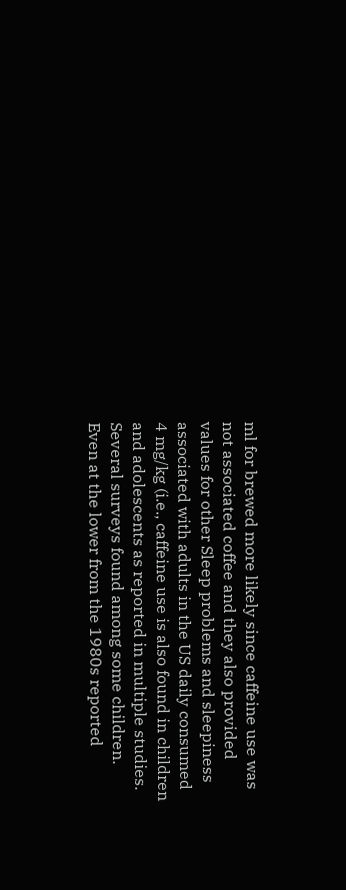ml for brewed more likely since caffeine use was not associated coffee and they also provided values for other Sleep problems and sleepiness associated with adults in the US daily consumed 4 mg/kg (i.e., caffeine use is also found in children and adolescents as reported in multiple studies. Several surveys found among some children. Even at the lower from the 1980s reported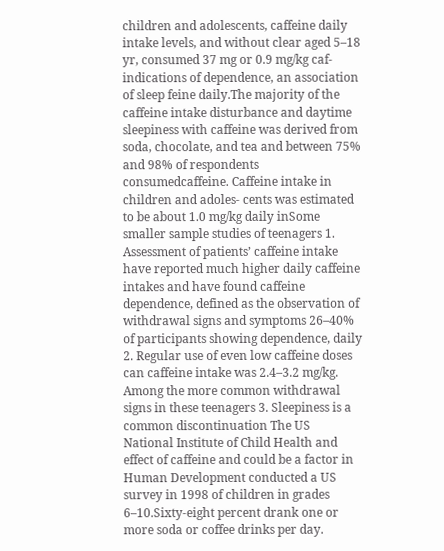children and adolescents, caffeine daily intake levels, and without clear aged 5–18 yr, consumed 37 mg or 0.9 mg/kg caf- indications of dependence, an association of sleep feine daily.The majority of the caffeine intake disturbance and daytime sleepiness with caffeine was derived from soda, chocolate, and tea and between 75% and 98% of respondents consumedcaffeine. Caffeine intake in children and adoles- cents was estimated to be about 1.0 mg/kg daily inSome smaller sample studies of teenagers 1. Assessment of patients’ caffeine intake have reported much higher daily caffeine intakes and have found caffeine dependence, defined as the observation of withdrawal signs and symptoms 26–40% of participants showing dependence, daily 2. Regular use of even low caffeine doses can caffeine intake was 2.4–3.2 mg/kg. Among the more common withdrawal signs in these teenagers 3. Sleepiness is a common discontinuation The US National Institute of Child Health and effect of caffeine and could be a factor in Human Development conducted a US survey in 1998 of children in grades 6–10.Sixty-eight percent drank one or more soda or coffee drinks per day.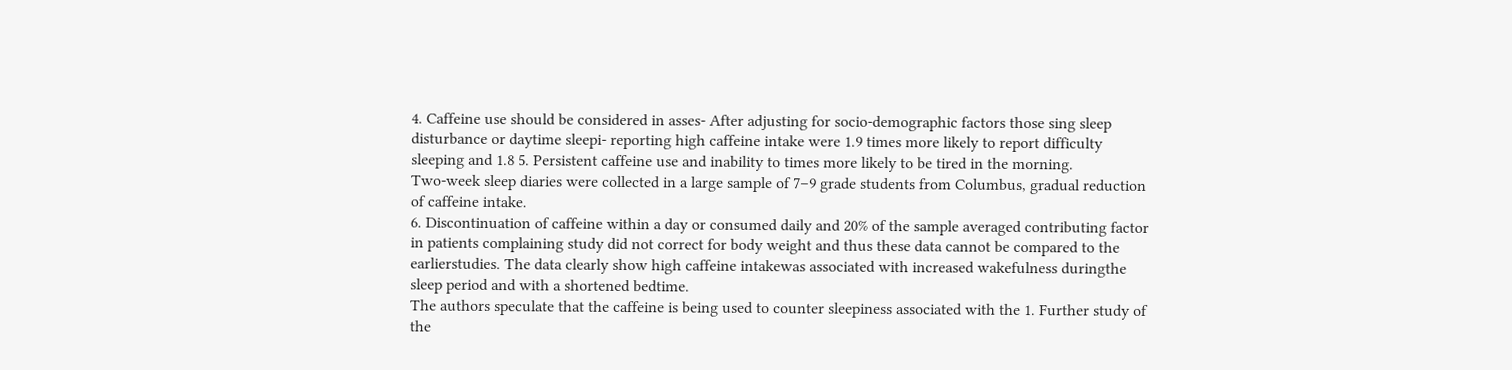4. Caffeine use should be considered in asses- After adjusting for socio-demographic factors those sing sleep disturbance or daytime sleepi- reporting high caffeine intake were 1.9 times more likely to report difficulty sleeping and 1.8 5. Persistent caffeine use and inability to times more likely to be tired in the morning.
Two-week sleep diaries were collected in a large sample of 7–9 grade students from Columbus, gradual reduction of caffeine intake.
6. Discontinuation of caffeine within a day or consumed daily and 20% of the sample averaged contributing factor in patients complaining study did not correct for body weight and thus these data cannot be compared to the earlierstudies. The data clearly show high caffeine intakewas associated with increased wakefulness duringthe sleep period and with a shortened bedtime.
The authors speculate that the caffeine is being used to counter sleepiness associated with the 1. Further study of the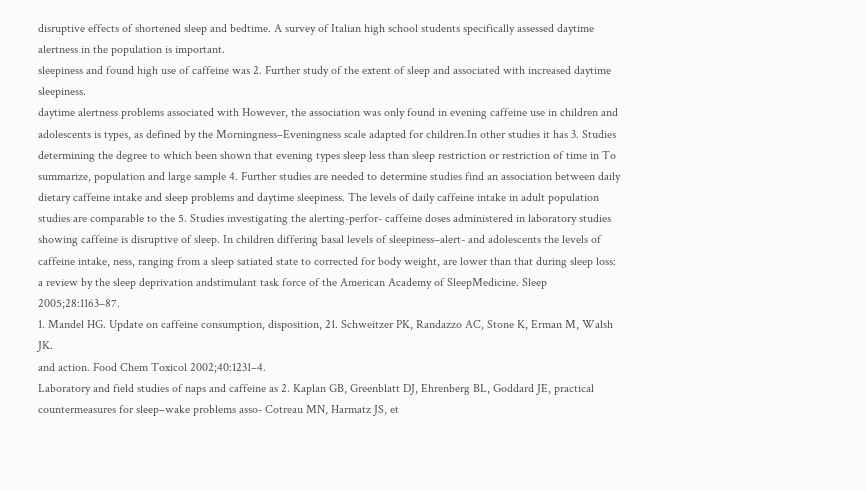disruptive effects of shortened sleep and bedtime. A survey of Italian high school students specifically assessed daytime alertness in the population is important.
sleepiness and found high use of caffeine was 2. Further study of the extent of sleep and associated with increased daytime sleepiness.
daytime alertness problems associated with However, the association was only found in evening caffeine use in children and adolescents is types, as defined by the Morningness–Eveningness scale adapted for children.In other studies it has 3. Studies determining the degree to which been shown that evening types sleep less than sleep restriction or restriction of time in To summarize, population and large sample 4. Further studies are needed to determine studies find an association between daily dietary caffeine intake and sleep problems and daytime sleepiness. The levels of daily caffeine intake in adult population studies are comparable to the 5. Studies investigating the alerting-perfor- caffeine doses administered in laboratory studies showing caffeine is disruptive of sleep. In children differing basal levels of sleepiness–alert- and adolescents the levels of caffeine intake, ness, ranging from a sleep satiated state to corrected for body weight, are lower than that during sleep loss: a review by the sleep deprivation andstimulant task force of the American Academy of SleepMedicine. Sleep 2005;28:1163–87.
1. Mandel HG. Update on caffeine consumption, disposition, 21. Schweitzer PK, Randazzo AC, Stone K, Erman M, Walsh JK.
and action. Food Chem Toxicol 2002;40:1231–4.
Laboratory and field studies of naps and caffeine as 2. Kaplan GB, Greenblatt DJ, Ehrenberg BL, Goddard JE, practical countermeasures for sleep–wake problems asso- Cotreau MN, Harmatz JS, et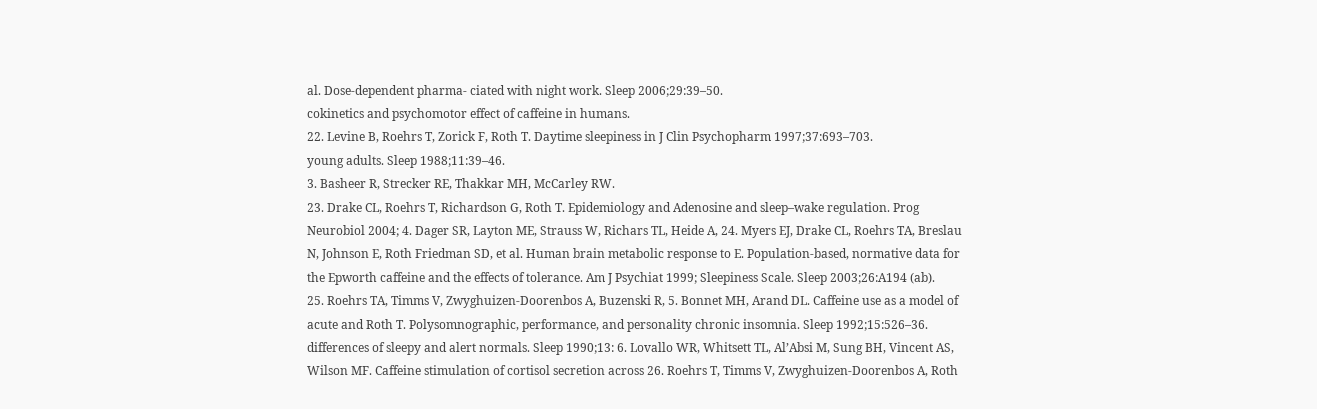al. Dose-dependent pharma- ciated with night work. Sleep 2006;29:39–50.
cokinetics and psychomotor effect of caffeine in humans.
22. Levine B, Roehrs T, Zorick F, Roth T. Daytime sleepiness in J Clin Psychopharm 1997;37:693–703.
young adults. Sleep 1988;11:39–46.
3. Basheer R, Strecker RE, Thakkar MH, McCarley RW.
23. Drake CL, Roehrs T, Richardson G, Roth T. Epidemiology and Adenosine and sleep–wake regulation. Prog Neurobiol 2004; 4. Dager SR, Layton ME, Strauss W, Richars TL, Heide A, 24. Myers EJ, Drake CL, Roehrs TA, Breslau N, Johnson E, Roth Friedman SD, et al. Human brain metabolic response to E. Population-based, normative data for the Epworth caffeine and the effects of tolerance. Am J Psychiat 1999; Sleepiness Scale. Sleep 2003;26:A194 (ab).
25. Roehrs TA, Timms V, Zwyghuizen-Doorenbos A, Buzenski R, 5. Bonnet MH, Arand DL. Caffeine use as a model of acute and Roth T. Polysomnographic, performance, and personality chronic insomnia. Sleep 1992;15:526–36.
differences of sleepy and alert normals. Sleep 1990;13: 6. Lovallo WR, Whitsett TL, Al’Absi M, Sung BH, Vincent AS, Wilson MF. Caffeine stimulation of cortisol secretion across 26. Roehrs T, Timms V, Zwyghuizen-Doorenbos A, Roth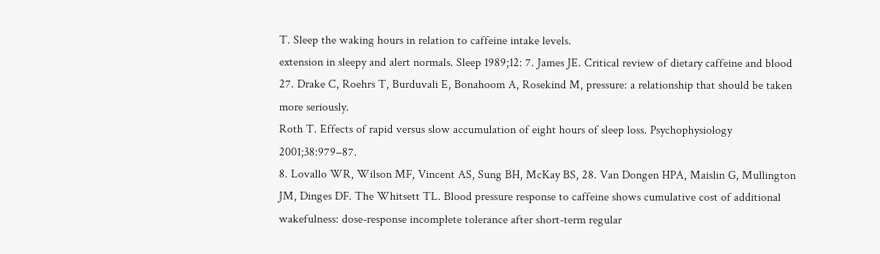T. Sleep the waking hours in relation to caffeine intake levels.
extension in sleepy and alert normals. Sleep 1989;12: 7. James JE. Critical review of dietary caffeine and blood 27. Drake C, Roehrs T, Burduvali E, Bonahoom A, Rosekind M, pressure: a relationship that should be taken more seriously.
Roth T. Effects of rapid versus slow accumulation of eight hours of sleep loss. Psychophysiology 2001;38:979–87.
8. Lovallo WR, Wilson MF, Vincent AS, Sung BH, McKay BS, 28. Van Dongen HPA, Maislin G, Mullington JM, Dinges DF. The Whitsett TL. Blood pressure response to caffeine shows cumulative cost of additional wakefulness: dose-response incomplete tolerance after short-term regular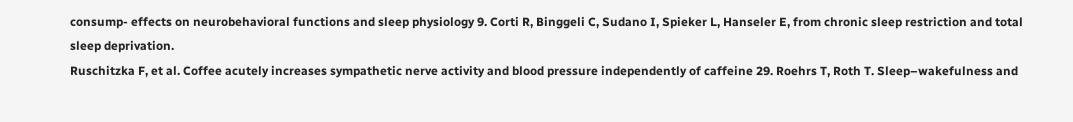consump- effects on neurobehavioral functions and sleep physiology 9. Corti R, Binggeli C, Sudano I, Spieker L, Hanseler E, from chronic sleep restriction and total sleep deprivation.
Ruschitzka F, et al. Coffee acutely increases sympathetic nerve activity and blood pressure independently of caffeine 29. Roehrs T, Roth T. Sleep–wakefulness and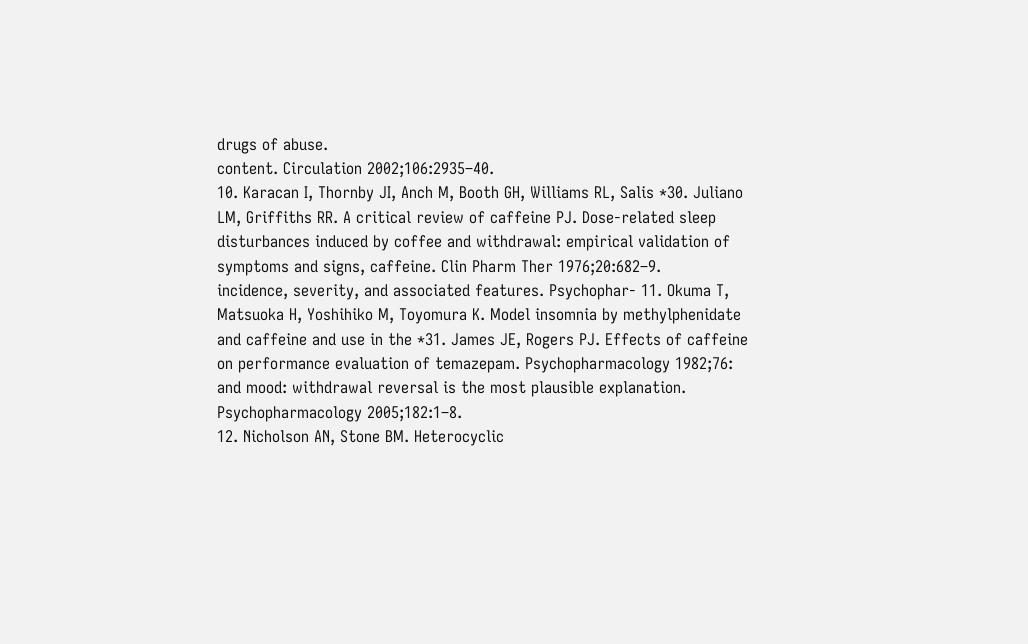drugs of abuse.
content. Circulation 2002;106:2935–40.
10. Karacan I, Thornby JI, Anch M, Booth GH, Williams RL, Salis *30. Juliano LM, Griffiths RR. A critical review of caffeine PJ. Dose-related sleep disturbances induced by coffee and withdrawal: empirical validation of symptoms and signs, caffeine. Clin Pharm Ther 1976;20:682–9.
incidence, severity, and associated features. Psychophar- 11. Okuma T, Matsuoka H, Yoshihiko M, Toyomura K. Model insomnia by methylphenidate and caffeine and use in the *31. James JE, Rogers PJ. Effects of caffeine on performance evaluation of temazepam. Psychopharmacology 1982;76: and mood: withdrawal reversal is the most plausible explanation. Psychopharmacology 2005;182:1–8.
12. Nicholson AN, Stone BM. Heterocyclic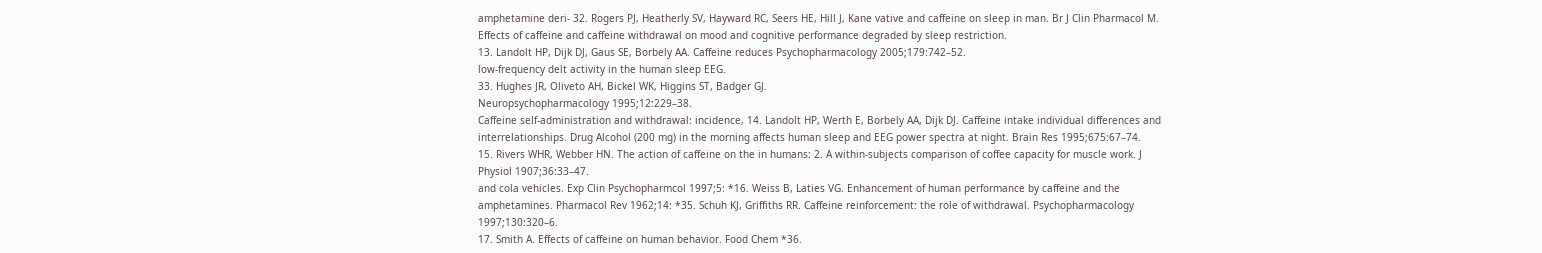amphetamine deri- 32. Rogers PJ, Heatherly SV, Hayward RC, Seers HE, Hill J, Kane vative and caffeine on sleep in man. Br J Clin Pharmacol M. Effects of caffeine and caffeine withdrawal on mood and cognitive performance degraded by sleep restriction.
13. Landolt HP, Dijk DJ, Gaus SE, Borbely AA. Caffeine reduces Psychopharmacology 2005;179:742–52.
low-frequency delt activity in the human sleep EEG.
33. Hughes JR, Oliveto AH, Bickel WK, Higgins ST, Badger GJ.
Neuropsychopharmacology 1995;12:229–38.
Caffeine self-administration and withdrawal: incidence, 14. Landolt HP, Werth E, Borbely AA, Dijk DJ. Caffeine intake individual differences and interrelationships. Drug Alcohol (200 mg) in the morning affects human sleep and EEG power spectra at night. Brain Res 1995;675:67–74.
15. Rivers WHR, Webber HN. The action of caffeine on the in humans: 2. A within-subjects comparison of coffee capacity for muscle work. J Physiol 1907;36:33–47.
and cola vehicles. Exp Clin Psychopharmcol 1997;5: *16. Weiss B, Laties VG. Enhancement of human performance by caffeine and the amphetamines. Pharmacol Rev 1962;14: *35. Schuh KJ, Griffiths RR. Caffeine reinforcement: the role of withdrawal. Psychopharmacology 1997;130:320–6.
17. Smith A. Effects of caffeine on human behavior. Food Chem *36.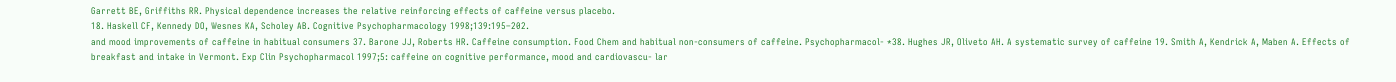Garrett BE, Griffiths RR. Physical dependence increases the relative reinforcing effects of caffeine versus placebo.
18. Haskell CF, Kennedy DO, Wesnes KA, Scholey AB. Cognitive Psychopharmacology 1998;139:195–202.
and mood improvements of caffeine in habitual consumers 37. Barone JJ, Roberts HR. Caffeine consumption. Food Chem and habitual non-consumers of caffeine. Psychopharmacol- *38. Hughes JR, Oliveto AH. A systematic survey of caffeine 19. Smith A, Kendrick A, Maben A. Effects of breakfast and intake in Vermont. Exp Clin Psychopharmacol 1997;5: caffeine on cognitive performance, mood and cardiovascu- lar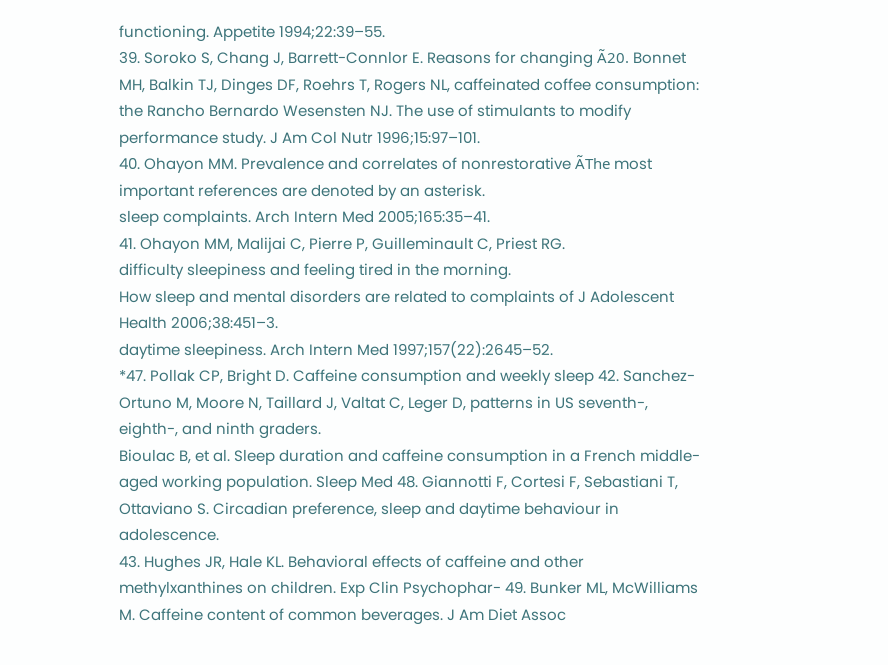functioning. Appetite 1994;22:39–55.
39. Soroko S, Chang J, Barrett-Connlor E. Reasons for changing Ã20. Bonnet MH, Balkin TJ, Dinges DF, Roehrs T, Rogers NL, caffeinated coffee consumption: the Rancho Bernardo Wesensten NJ. The use of stimulants to modify performance study. J Am Col Nutr 1996;15:97–101.
40. Ohayon MM. Prevalence and correlates of nonrestorative ÃThe most important references are denoted by an asterisk.
sleep complaints. Arch Intern Med 2005;165:35–41.
41. Ohayon MM, Malijai C, Pierre P, Guilleminault C, Priest RG.
difficulty sleepiness and feeling tired in the morning.
How sleep and mental disorders are related to complaints of J Adolescent Health 2006;38:451–3.
daytime sleepiness. Arch Intern Med 1997;157(22):2645–52.
*47. Pollak CP, Bright D. Caffeine consumption and weekly sleep 42. Sanchez-Ortuno M, Moore N, Taillard J, Valtat C, Leger D, patterns in US seventh-, eighth-, and ninth graders.
Bioulac B, et al. Sleep duration and caffeine consumption in a French middle-aged working population. Sleep Med 48. Giannotti F, Cortesi F, Sebastiani T, Ottaviano S. Circadian preference, sleep and daytime behaviour in adolescence.
43. Hughes JR, Hale KL. Behavioral effects of caffeine and other methylxanthines on children. Exp Clin Psychophar- 49. Bunker ML, McWilliams M. Caffeine content of common beverages. J Am Diet Assoc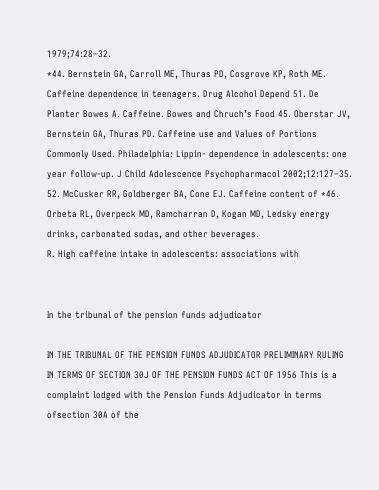1979;74:28–32.
*44. Bernstein GA, Carroll ME, Thuras PD, Cosgrove KP, Roth ME.
Caffeine dependence in teenagers. Drug Alcohol Depend 51. De Planter Bowes A. Caffeine. Bowes and Chruch’s Food 45. Oberstar JV, Bernstein GA, Thuras PD. Caffeine use and Values of Portions Commonly Used. Philadelphia: Lippin- dependence in adolescents: one year follow-up. J Child Adolescence Psychopharmacol 2002;12:127–35.
52. McCusker RR, Goldberger BA, Cone EJ. Caffeine content of *46. Orbeta RL, Overpeck MD, Ramcharran D, Kogan MD, Ledsky energy drinks, carbonated sodas, and other beverages.
R. High caffeine intake in adolescents: associations with


In the tribunal of the pension funds adjudicator

IN THE TRIBUNAL OF THE PENSION FUNDS ADJUDICATOR PRELIMINARY RULING IN TERMS OF SECTION 30J OF THE PENSION FUNDS ACT OF 1956 This is a complaint lodged with the Pension Funds Adjudicator in terms ofsection 30A of the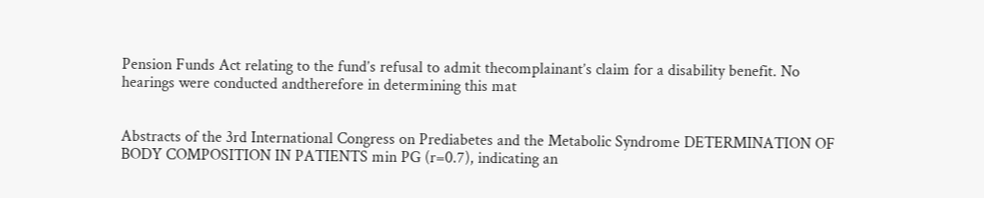Pension Funds Act relating to the fund’s refusal to admit thecomplainant’s claim for a disability benefit. No hearings were conducted andtherefore in determining this mat


Abstracts of the 3rd International Congress on Prediabetes and the Metabolic Syndrome DETERMINATION OF BODY COMPOSITION IN PATIENTS min PG (r=0.7), indicating an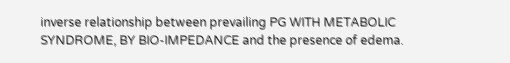inverse relationship between prevailing PG WITH METABOLIC SYNDROME, BY BIO-IMPEDANCE and the presence of edema.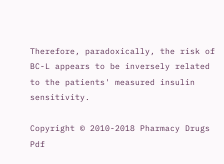Therefore, paradoxically, the risk of BC-L appears to be inversely related to the patients' measured insulin sensitivity.

Copyright © 2010-2018 Pharmacy Drugs Pdf